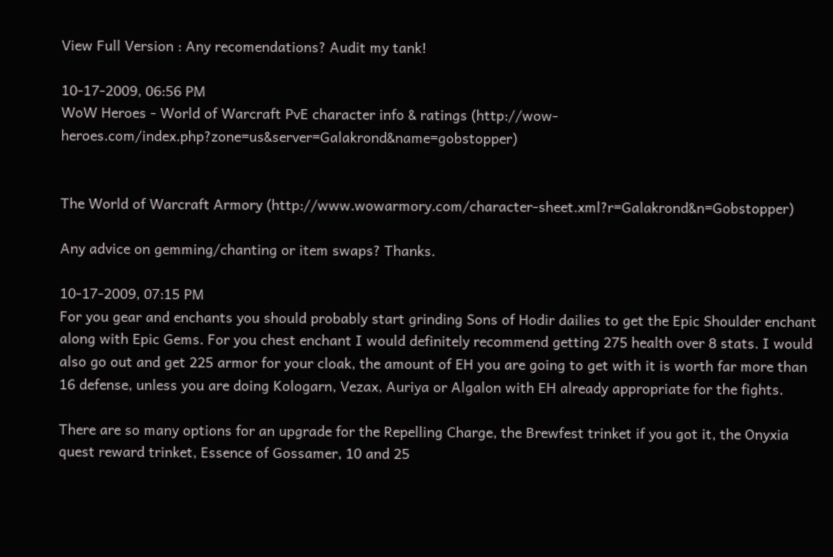View Full Version : Any recomendations? Audit my tank!

10-17-2009, 06:56 PM
WoW Heroes - World of Warcraft PvE character info & ratings (http://wow-heroes.com/index.php?zone=us&server=Galakrond&name=gobstopper)


The World of Warcraft Armory (http://www.wowarmory.com/character-sheet.xml?r=Galakrond&n=Gobstopper)

Any advice on gemming/chanting or item swaps? Thanks.

10-17-2009, 07:15 PM
For you gear and enchants you should probably start grinding Sons of Hodir dailies to get the Epic Shoulder enchant along with Epic Gems. For you chest enchant I would definitely recommend getting 275 health over 8 stats. I would also go out and get 225 armor for your cloak, the amount of EH you are going to get with it is worth far more than 16 defense, unless you are doing Kologarn, Vezax, Auriya or Algalon with EH already appropriate for the fights.

There are so many options for an upgrade for the Repelling Charge, the Brewfest trinket if you got it, the Onyxia quest reward trinket, Essence of Gossamer, 10 and 25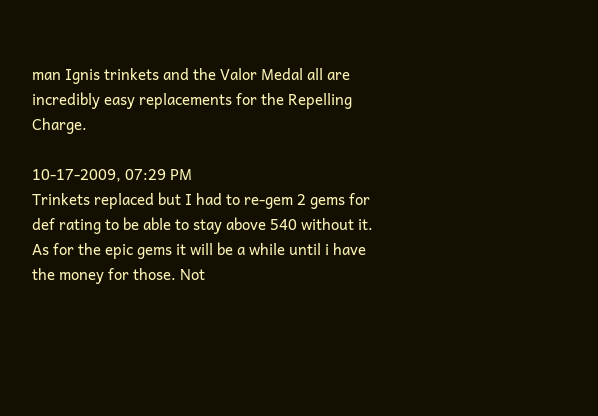man Ignis trinkets and the Valor Medal all are incredibly easy replacements for the Repelling Charge.

10-17-2009, 07:29 PM
Trinkets replaced but I had to re-gem 2 gems for def rating to be able to stay above 540 without it. As for the epic gems it will be a while until i have the money for those. Not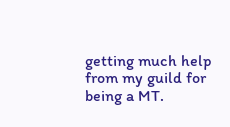getting much help from my guild for being a MT.